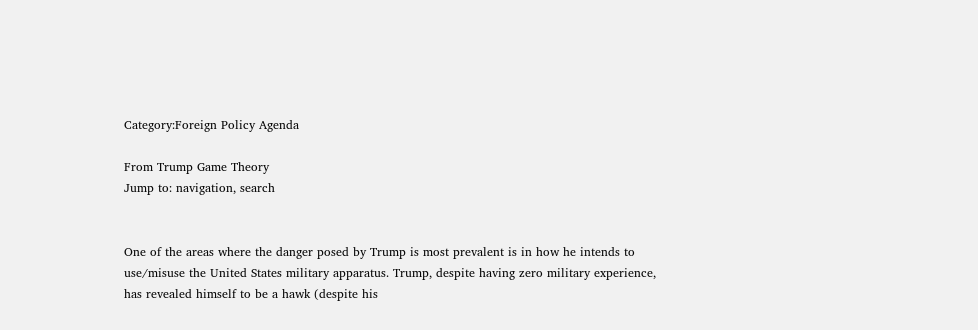Category:Foreign Policy Agenda

From Trump Game Theory
Jump to: navigation, search


One of the areas where the danger posed by Trump is most prevalent is in how he intends to use/misuse the United States military apparatus. Trump, despite having zero military experience, has revealed himself to be a hawk (despite his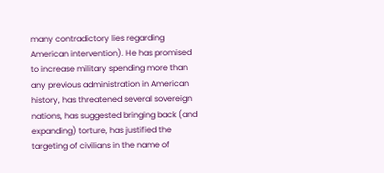many contradictory lies regarding American intervention). He has promised to increase military spending more than any previous administration in American history, has threatened several sovereign nations, has suggested bringing back (and expanding) torture, has justified the targeting of civilians in the name of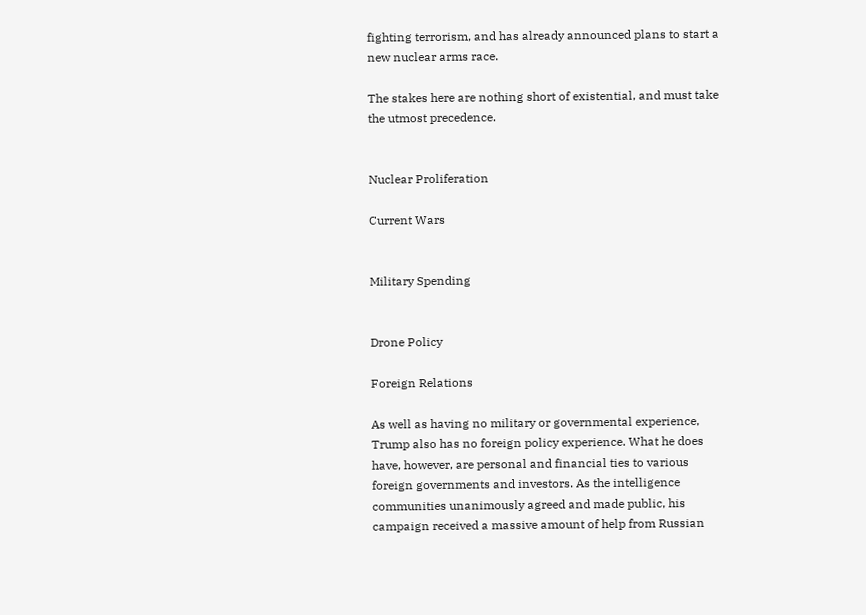fighting terrorism, and has already announced plans to start a new nuclear arms race.

The stakes here are nothing short of existential, and must take the utmost precedence.


Nuclear Proliferation

Current Wars


Military Spending


Drone Policy

Foreign Relations

As well as having no military or governmental experience, Trump also has no foreign policy experience. What he does have, however, are personal and financial ties to various foreign governments and investors. As the intelligence communities unanimously agreed and made public, his campaign received a massive amount of help from Russian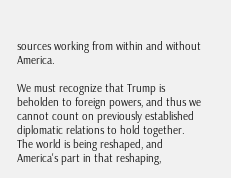sources working from within and without America.

We must recognize that Trump is beholden to foreign powers, and thus we cannot count on previously established diplomatic relations to hold together. The world is being reshaped, and America's part in that reshaping,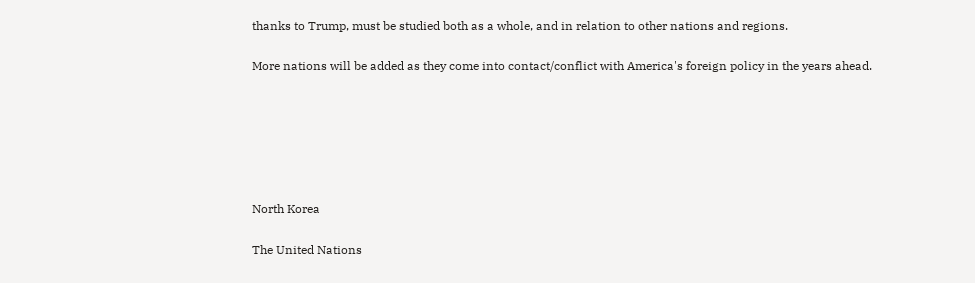thanks to Trump, must be studied both as a whole, and in relation to other nations and regions.

More nations will be added as they come into contact/conflict with America's foreign policy in the years ahead.






North Korea

The United Nations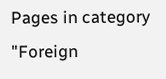Pages in category "Foreign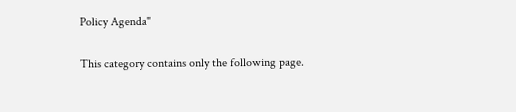Policy Agenda"

This category contains only the following page.